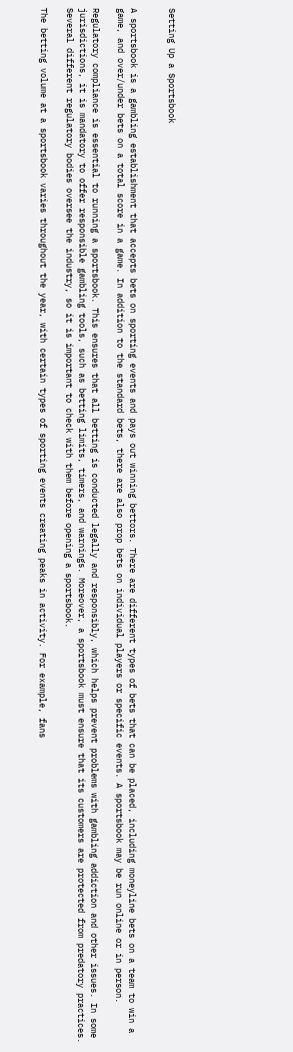Setting Up a Sportsbook


A sportsbook is a gambling establishment that accepts bets on sporting events and pays out winning bettors. There are different types of bets that can be placed, including moneyline bets on a team to win a game, and over/under bets on a total score in a game. In addition to the standard bets, there are also prop bets on individual players or specific events. A sportsbook may be run online or in person.

Regulatory compliance is essential to running a sportsbook. This ensures that all betting is conducted legally and responsibly, which helps prevent problems with gambling addiction and other issues. In some jurisdictions, it is mandatory to offer responsible gambling tools, such as betting limits, timers, and warnings. Moreover, a sportsbook must ensure that its customers are protected from predatory practices. Several different regulatory bodies oversee the industry, so it is important to check with them before opening a sportsbook.

The betting volume at a sportsbook varies throughout the year, with certain types of sporting events creating peaks in activity. For example, fans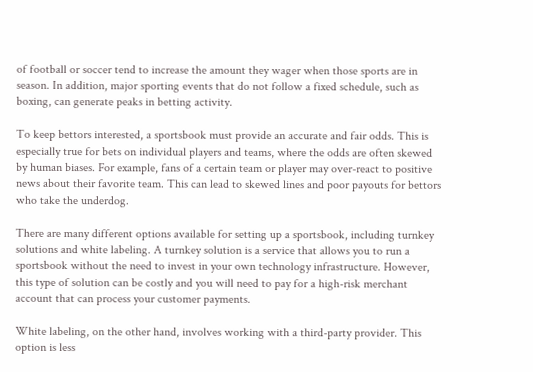of football or soccer tend to increase the amount they wager when those sports are in season. In addition, major sporting events that do not follow a fixed schedule, such as boxing, can generate peaks in betting activity.

To keep bettors interested, a sportsbook must provide an accurate and fair odds. This is especially true for bets on individual players and teams, where the odds are often skewed by human biases. For example, fans of a certain team or player may over-react to positive news about their favorite team. This can lead to skewed lines and poor payouts for bettors who take the underdog.

There are many different options available for setting up a sportsbook, including turnkey solutions and white labeling. A turnkey solution is a service that allows you to run a sportsbook without the need to invest in your own technology infrastructure. However, this type of solution can be costly and you will need to pay for a high-risk merchant account that can process your customer payments.

White labeling, on the other hand, involves working with a third-party provider. This option is less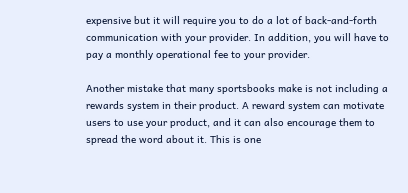expensive but it will require you to do a lot of back-and-forth communication with your provider. In addition, you will have to pay a monthly operational fee to your provider.

Another mistake that many sportsbooks make is not including a rewards system in their product. A reward system can motivate users to use your product, and it can also encourage them to spread the word about it. This is one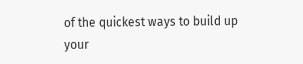of the quickest ways to build up your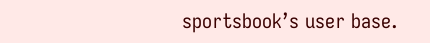sportsbook’s user base.